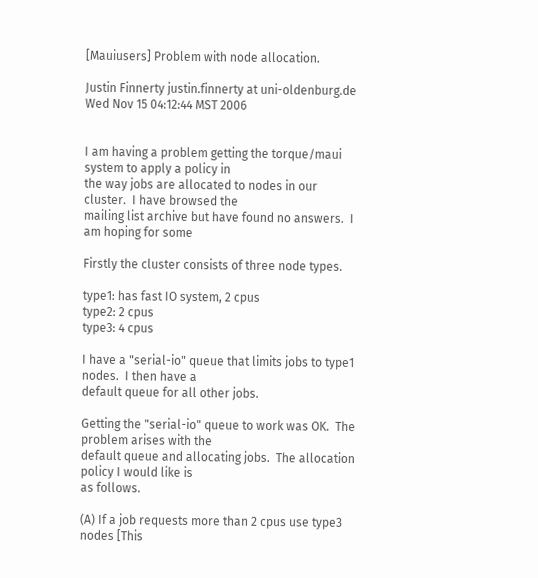[Mauiusers] Problem with node allocation.

Justin Finnerty justin.finnerty at uni-oldenburg.de
Wed Nov 15 04:12:44 MST 2006


I am having a problem getting the torque/maui system to apply a policy in
the way jobs are allocated to nodes in our cluster.  I have browsed the
mailing list archive but have found no answers.  I am hoping for some

Firstly the cluster consists of three node types.

type1: has fast IO system, 2 cpus
type2: 2 cpus
type3: 4 cpus

I have a "serial-io" queue that limits jobs to type1 nodes.  I then have a
default queue for all other jobs.

Getting the "serial-io" queue to work was OK.  The problem arises with the
default queue and allocating jobs.  The allocation policy I would like is
as follows.

(A) If a job requests more than 2 cpus use type3 nodes [This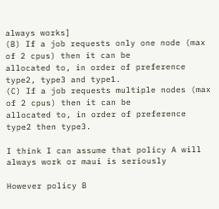always works]
(B) If a job requests only one node (max of 2 cpus) then it can be
allocated to, in order of preference type2, type3 and type1.
(C) If a job requests multiple nodes (max of 2 cpus) then it can be
allocated to, in order of preference type2 then type3.

I think I can assume that policy A will always work or maui is seriously

However policy B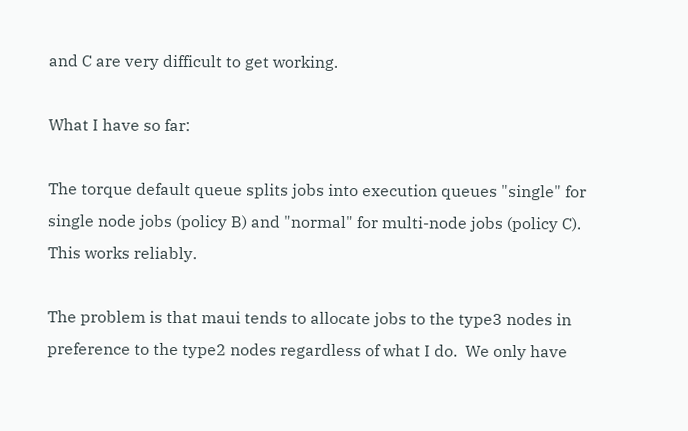and C are very difficult to get working.

What I have so far:

The torque default queue splits jobs into execution queues "single" for
single node jobs (policy B) and "normal" for multi-node jobs (policy C).
This works reliably.

The problem is that maui tends to allocate jobs to the type3 nodes in
preference to the type2 nodes regardless of what I do.  We only have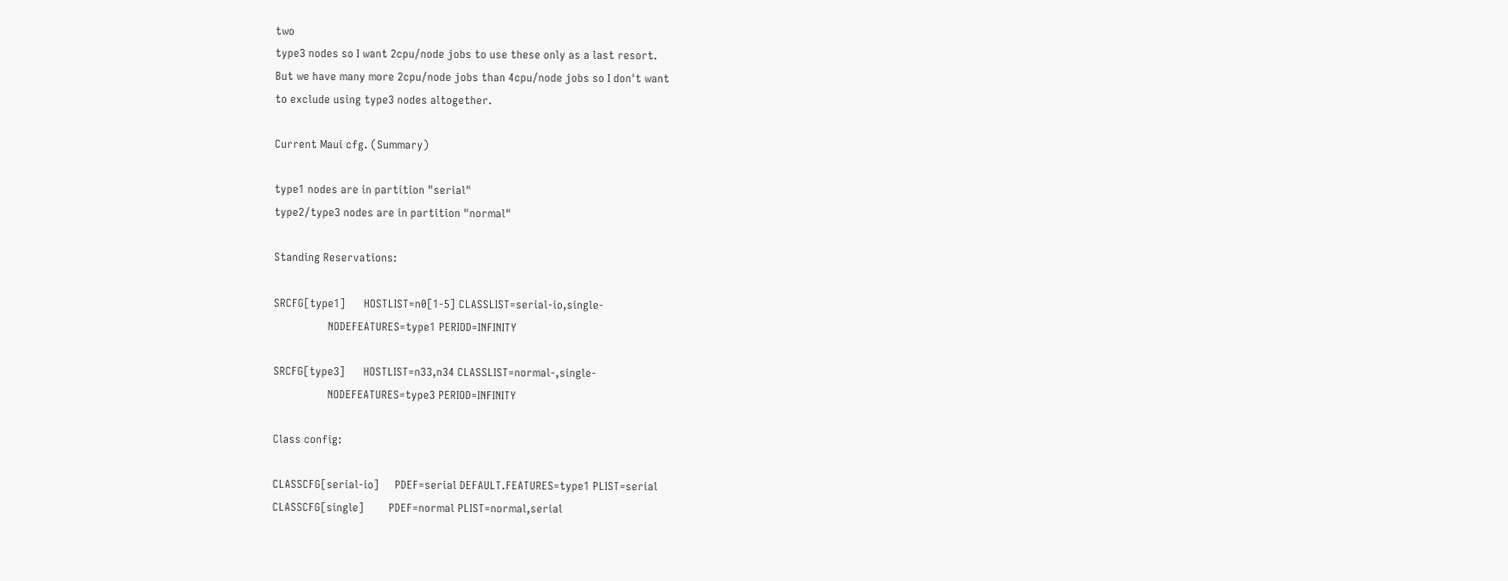two
type3 nodes so I want 2cpu/node jobs to use these only as a last resort.
But we have many more 2cpu/node jobs than 4cpu/node jobs so I don't want
to exclude using type3 nodes altogether.

Current Maui cfg. (Summary)

type1 nodes are in partition "serial"
type2/type3 nodes are in partition "normal"

Standing Reservations:

SRCFG[type1]      HOSTLIST=n0[1-5] CLASSLIST=serial-io,single-
                  NODEFEATURES=type1 PERIOD=INFINITY

SRCFG[type3]      HOSTLIST=n33,n34 CLASSLIST=normal-,single-
                  NODEFEATURES=type3 PERIOD=INFINITY

Class config:

CLASSCFG[serial-io]     PDEF=serial DEFAULT.FEATURES=type1 PLIST=serial
CLASSCFG[single]        PDEF=normal PLIST=normal,serial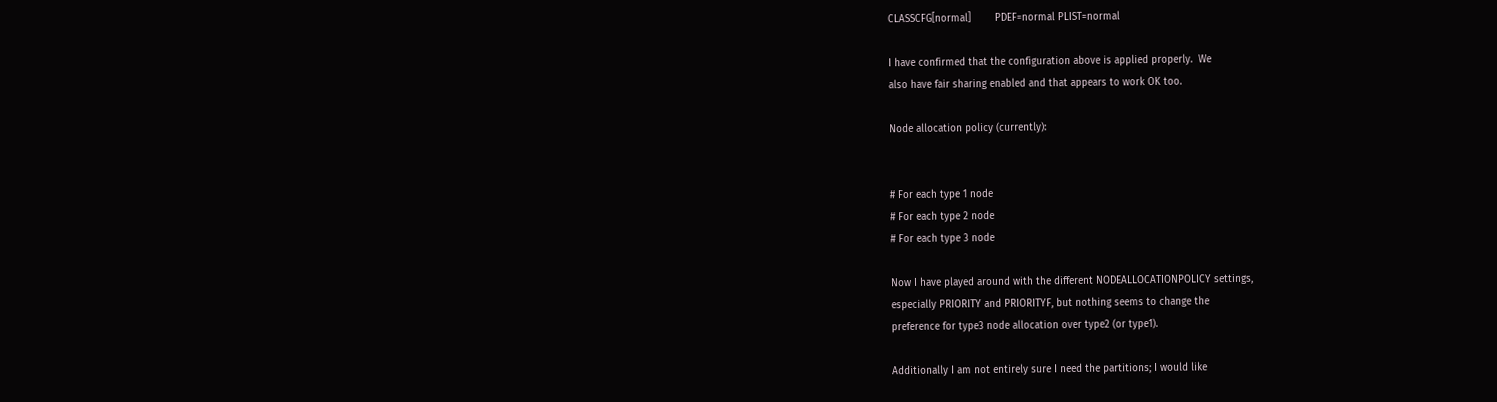CLASSCFG[normal]        PDEF=normal PLIST=normal

I have confirmed that the configuration above is applied properly.  We
also have fair sharing enabled and that appears to work OK too.

Node allocation policy (currently):


# For each type 1 node
# For each type 2 node
# For each type 3 node

Now I have played around with the different NODEALLOCATIONPOLICY settings,
especially PRIORITY and PRIORITYF, but nothing seems to change the
preference for type3 node allocation over type2 (or type1).

Additionally I am not entirely sure I need the partitions; I would like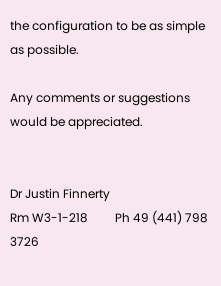the configuration to be as simple as possible.

Any comments or suggestions would be appreciated.


Dr Justin Finnerty
Rm W3-1-218         Ph 49 (441) 798 3726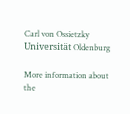Carl von Ossietzky Universität Oldenburg

More information about the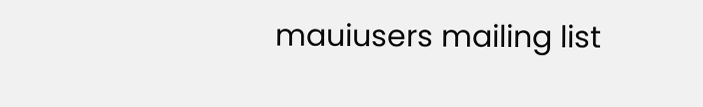mauiusers mailing list